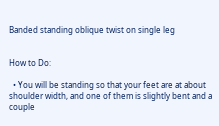Banded standing oblique twist on single leg


How to Do:

  • You will be standing so that your feet are at about shoulder width, and one of them is slightly bent and a couple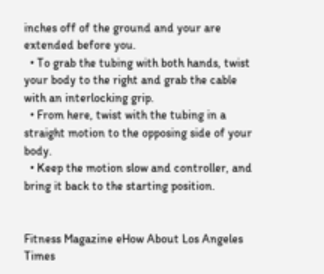inches off of the ground and your are extended before you.
  • To grab the tubing with both hands, twist your body to the right and grab the cable with an interlocking grip.
  • From here, twist with the tubing in a straight motion to the opposing side of your body.
  • Keep the motion slow and controller, and bring it back to the starting position.


Fitness Magazine eHow About Los Angeles Times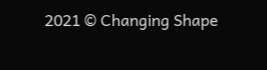2021 © Changing Shape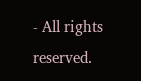- All rights reserved.